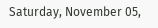Saturday, November 05,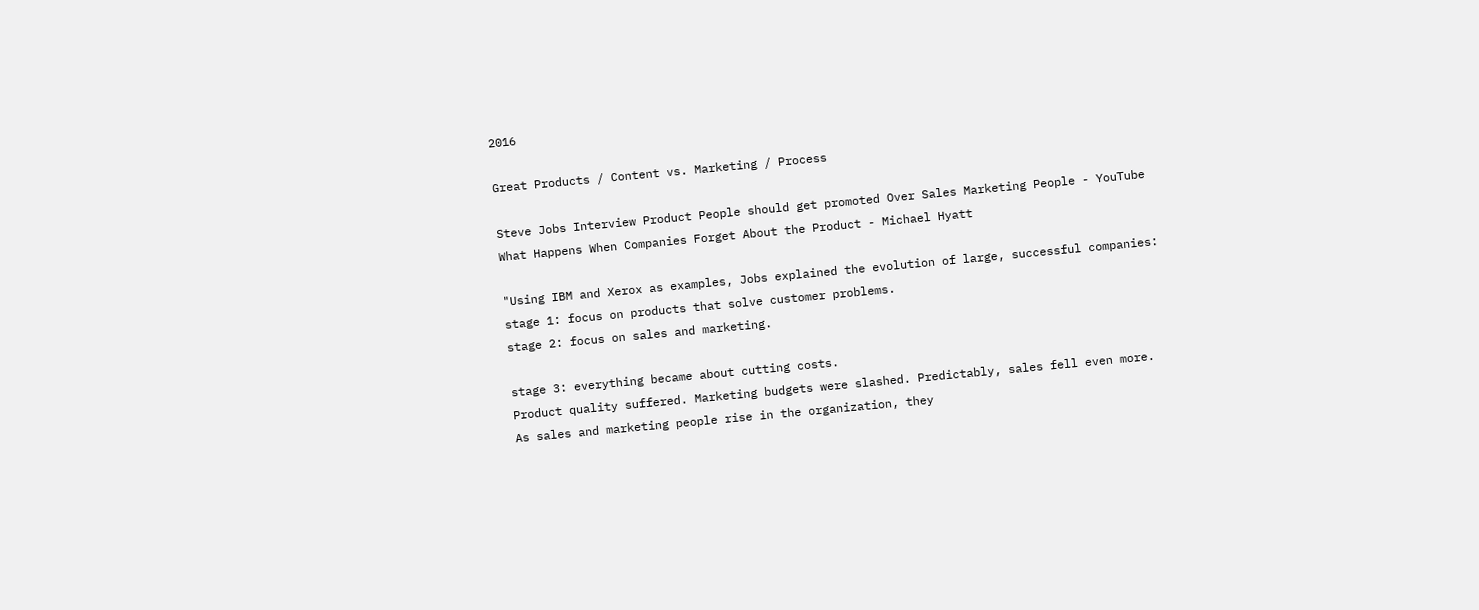2016

Great Products / Content vs. Marketing / Process

Steve Jobs Interview Product People should get promoted Over Sales Marketing People - YouTube
What Happens When Companies Forget About the Product - Michael Hyatt

"Using IBM and Xerox as examples, Jobs explained the evolution of large, successful companies:
stage 1: focus on products that solve customer problems.
stage 2: focus on sales and marketing.

stage 3: everything became about cutting costs.
Product quality suffered. Marketing budgets were slashed. Predictably, sales fell even more.
As sales and marketing people rise in the organization, they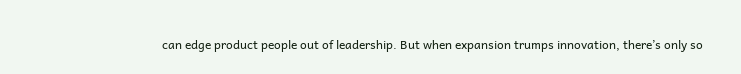can edge product people out of leadership. But when expansion trumps innovation, there’s only so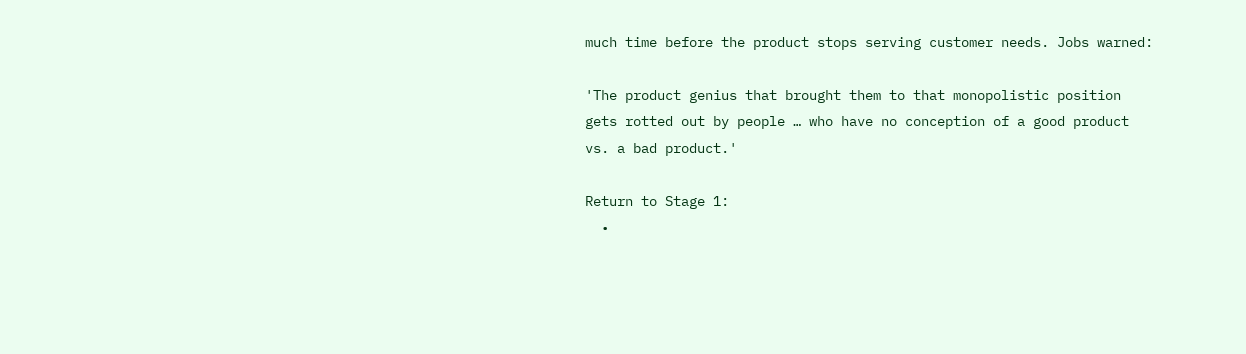much time before the product stops serving customer needs. Jobs warned:

'The product genius that brought them to that monopolistic position gets rotted out by people … who have no conception of a good product vs. a bad product.'

Return to Stage 1:
  •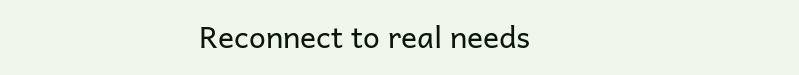Reconnect to real needs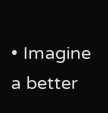• Imagine a better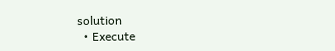solution
  • Execute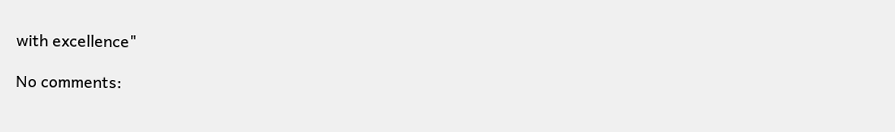with excellence"

No comments: